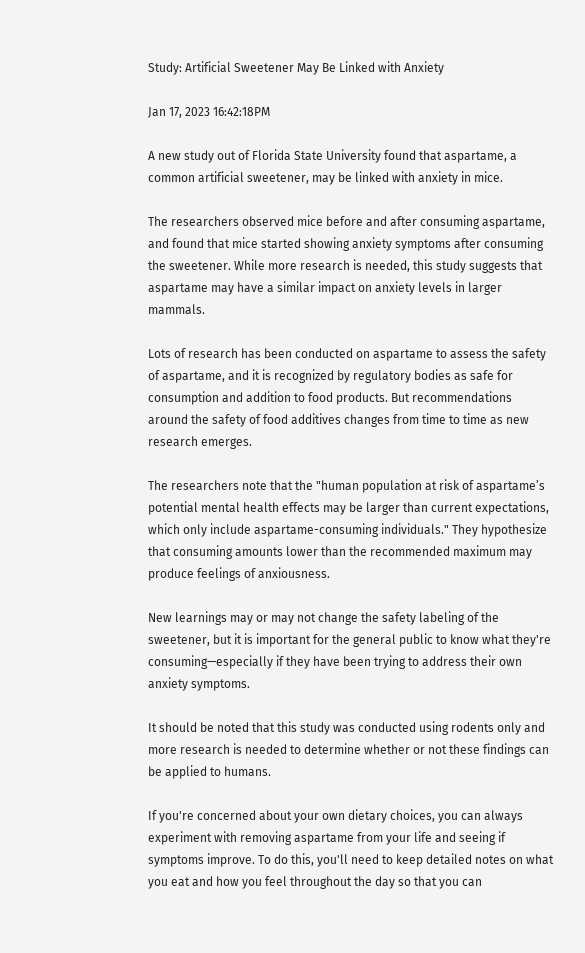Study: Artificial Sweetener May Be Linked with Anxiety

Jan 17, 2023 16:42:18PM

A new study out of Florida State University found that aspartame, a common artificial sweetener, may be linked with anxiety in mice.

The researchers observed mice before and after consuming aspartame, and found that mice started showing anxiety symptoms after consuming the sweetener. While more research is needed, this study suggests that aspartame may have a similar impact on anxiety levels in larger mammals.

Lots of research has been conducted on aspartame to assess the safety of aspartame, and it is recognized by regulatory bodies as safe for consumption and addition to food products. But recommendations around the safety of food additives changes from time to time as new research emerges.

The researchers note that the "human population at risk of aspartame’s potential mental health effects may be larger than current expectations, which only include aspartame-consuming individuals." They hypothesize that consuming amounts lower than the recommended maximum may produce feelings of anxiousness.

New learnings may or may not change the safety labeling of the sweetener, but it is important for the general public to know what they're consuming—especially if they have been trying to address their own anxiety symptoms.

It should be noted that this study was conducted using rodents only and more research is needed to determine whether or not these findings can be applied to humans.

If you're concerned about your own dietary choices, you can always experiment with removing aspartame from your life and seeing if symptoms improve. To do this, you'll need to keep detailed notes on what you eat and how you feel throughout the day so that you can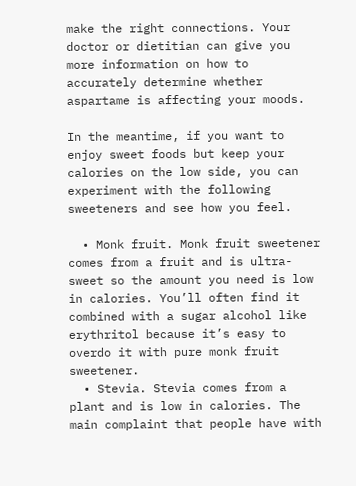make the right connections. Your doctor or dietitian can give you more information on how to accurately determine whether aspartame is affecting your moods.

In the meantime, if you want to enjoy sweet foods but keep your calories on the low side, you can experiment with the following sweeteners and see how you feel.

  • Monk fruit. Monk fruit sweetener comes from a fruit and is ultra-sweet so the amount you need is low in calories. You’ll often find it combined with a sugar alcohol like erythritol because it’s easy to overdo it with pure monk fruit sweetener.
  • Stevia. Stevia comes from a plant and is low in calories. The main complaint that people have with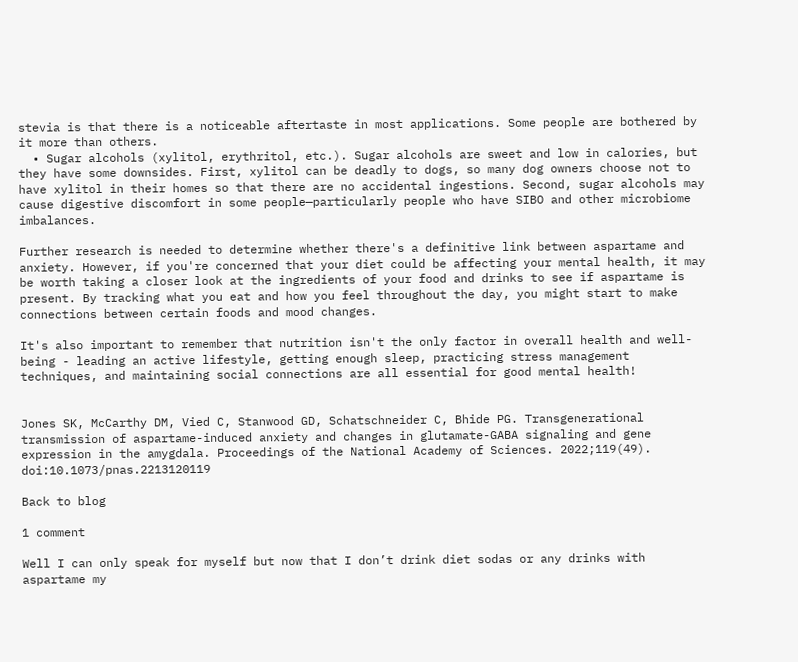stevia is that there is a noticeable aftertaste in most applications. Some people are bothered by it more than others.
  • Sugar alcohols (xylitol, erythritol, etc.). Sugar alcohols are sweet and low in calories, but they have some downsides. First, xylitol can be deadly to dogs, so many dog owners choose not to have xylitol in their homes so that there are no accidental ingestions. Second, sugar alcohols may cause digestive discomfort in some people—particularly people who have SIBO and other microbiome imbalances.

Further research is needed to determine whether there's a definitive link between aspartame and anxiety. However, if you're concerned that your diet could be affecting your mental health, it may be worth taking a closer look at the ingredients of your food and drinks to see if aspartame is present. By tracking what you eat and how you feel throughout the day, you might start to make connections between certain foods and mood changes.

It's also important to remember that nutrition isn't the only factor in overall health and well-being - leading an active lifestyle, getting enough sleep, practicing stress management techniques, and maintaining social connections are all essential for good mental health!


Jones SK, McCarthy DM, Vied C, Stanwood GD, Schatschneider C, Bhide PG. Transgenerational transmission of aspartame-induced anxiety and changes in glutamate-GABA signaling and gene expression in the amygdala. Proceedings of the National Academy of Sciences. 2022;119(49). doi:10.1073/pnas.2213120119

Back to blog

1 comment

Well I can only speak for myself but now that I don’t drink diet sodas or any drinks with aspartame my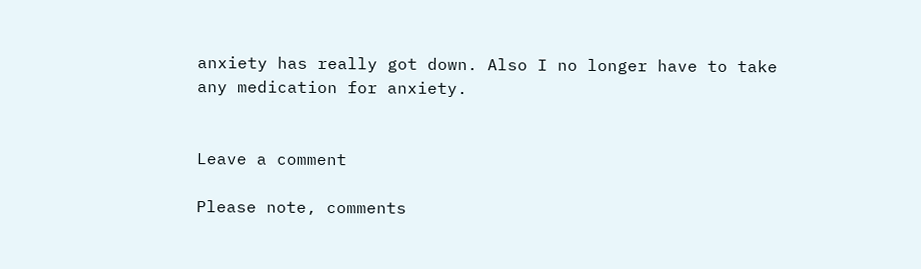anxiety has really got down. Also I no longer have to take any medication for anxiety.


Leave a comment

Please note, comments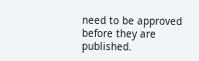need to be approved before they are published.